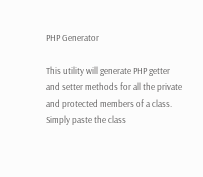PHP Generator

This utility will generate PHP getter and setter methods for all the private and protected members of a class. Simply paste the class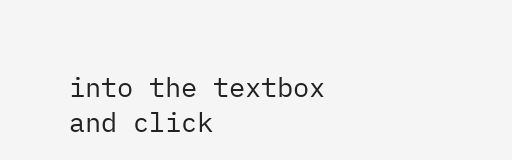into the textbox and click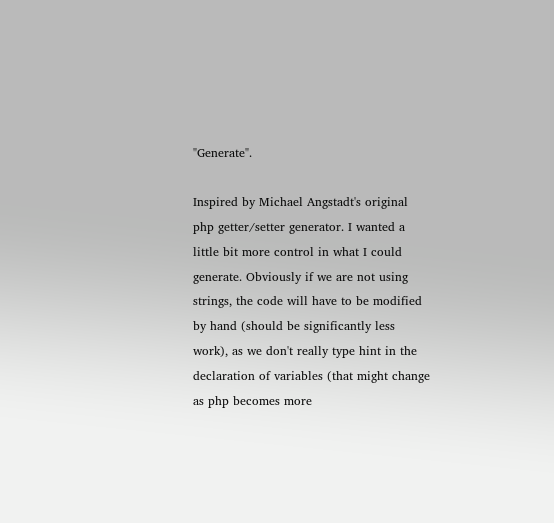"Generate".

Inspired by Michael Angstadt's original php getter/setter generator. I wanted a little bit more control in what I could generate. Obviously if we are not using strings, the code will have to be modified by hand (should be significantly less work), as we don't really type hint in the declaration of variables (that might change as php becomes more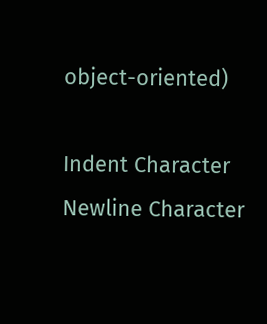object-oriented)

Indent Character
Newline Character